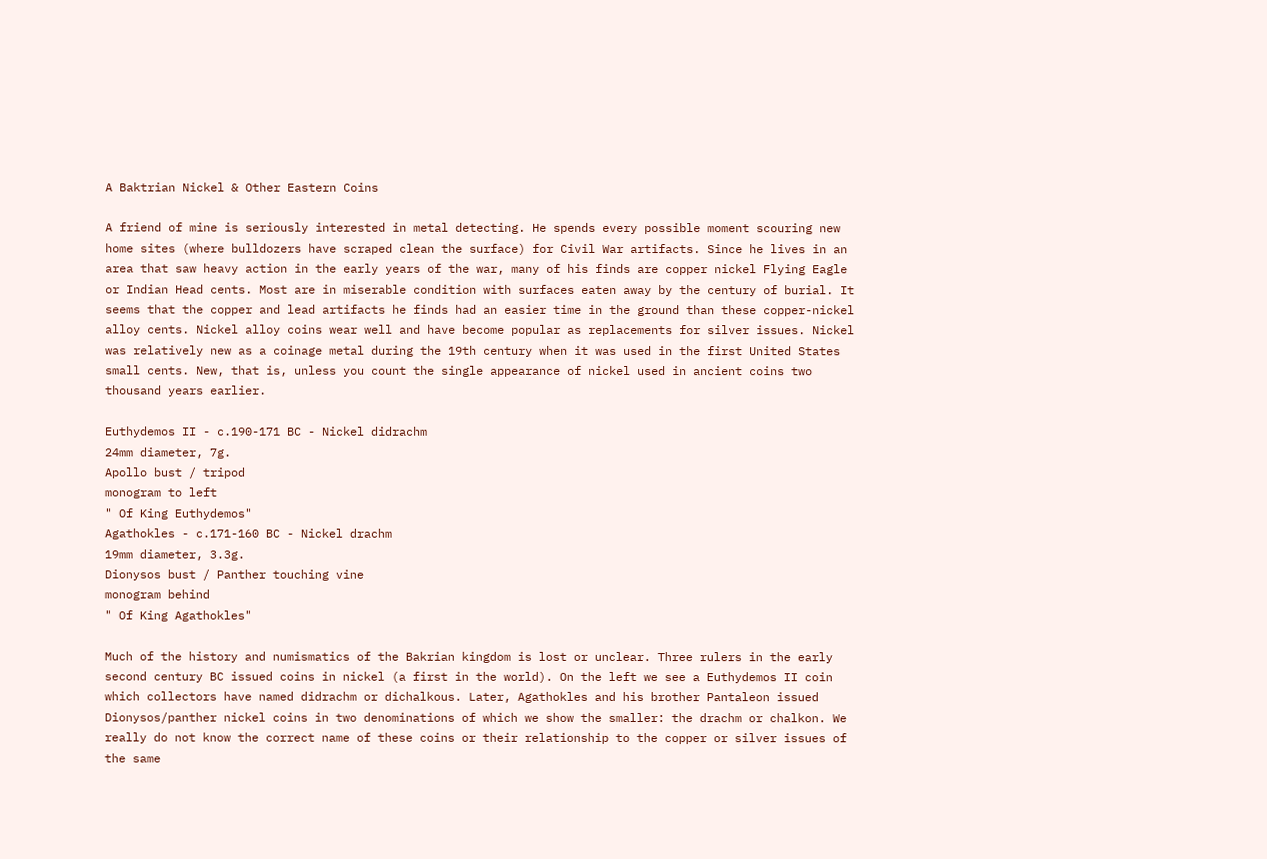A Baktrian Nickel & Other Eastern Coins

A friend of mine is seriously interested in metal detecting. He spends every possible moment scouring new home sites (where bulldozers have scraped clean the surface) for Civil War artifacts. Since he lives in an area that saw heavy action in the early years of the war, many of his finds are copper nickel Flying Eagle or Indian Head cents. Most are in miserable condition with surfaces eaten away by the century of burial. It seems that the copper and lead artifacts he finds had an easier time in the ground than these copper-nickel alloy cents. Nickel alloy coins wear well and have become popular as replacements for silver issues. Nickel was relatively new as a coinage metal during the 19th century when it was used in the first United States small cents. New, that is, unless you count the single appearance of nickel used in ancient coins two thousand years earlier.

Euthydemos II - c.190-171 BC - Nickel didrachm
24mm diameter, 7g.
Apollo bust / tripod
monogram to left
" Of King Euthydemos"
Agathokles - c.171-160 BC - Nickel drachm
19mm diameter, 3.3g.
Dionysos bust / Panther touching vine
monogram behind
" Of King Agathokles"

Much of the history and numismatics of the Bakrian kingdom is lost or unclear. Three rulers in the early second century BC issued coins in nickel (a first in the world). On the left we see a Euthydemos II coin which collectors have named didrachm or dichalkous. Later, Agathokles and his brother Pantaleon issued Dionysos/panther nickel coins in two denominations of which we show the smaller: the drachm or chalkon. We really do not know the correct name of these coins or their relationship to the copper or silver issues of the same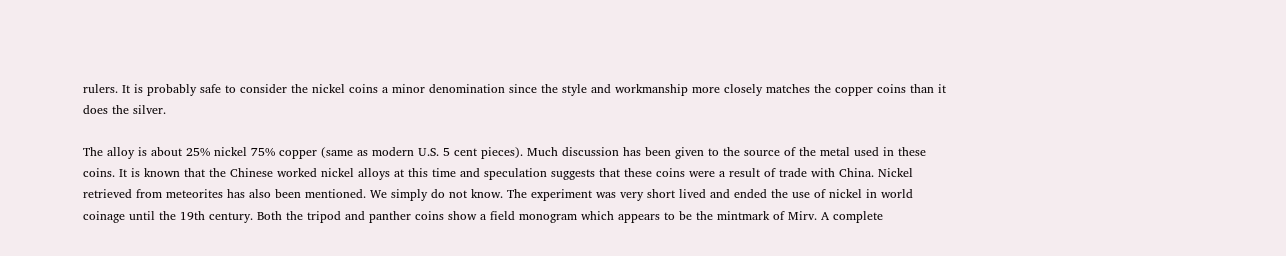rulers. It is probably safe to consider the nickel coins a minor denomination since the style and workmanship more closely matches the copper coins than it does the silver.

The alloy is about 25% nickel 75% copper (same as modern U.S. 5 cent pieces). Much discussion has been given to the source of the metal used in these coins. It is known that the Chinese worked nickel alloys at this time and speculation suggests that these coins were a result of trade with China. Nickel retrieved from meteorites has also been mentioned. We simply do not know. The experiment was very short lived and ended the use of nickel in world coinage until the 19th century. Both the tripod and panther coins show a field monogram which appears to be the mintmark of Mirv. A complete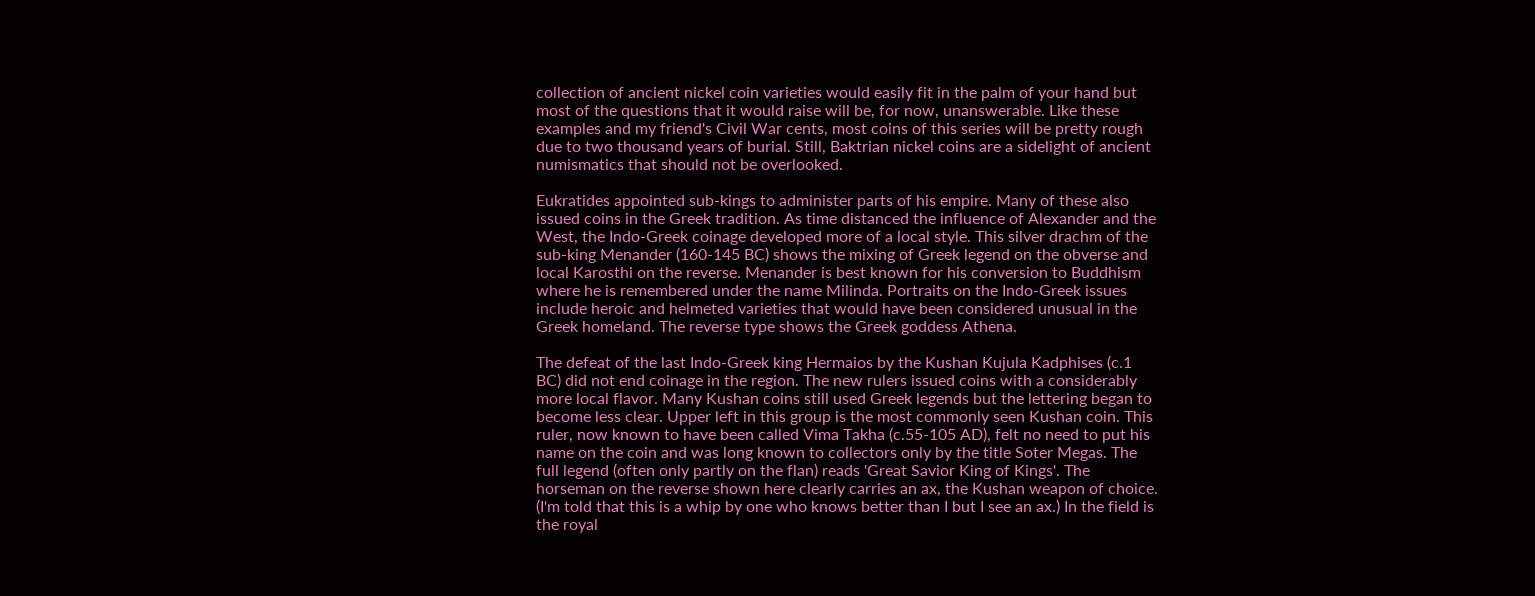collection of ancient nickel coin varieties would easily fit in the palm of your hand but most of the questions that it would raise will be, for now, unanswerable. Like these examples and my friend's Civil War cents, most coins of this series will be pretty rough due to two thousand years of burial. Still, Baktrian nickel coins are a sidelight of ancient numismatics that should not be overlooked.

Eukratides appointed sub-kings to administer parts of his empire. Many of these also issued coins in the Greek tradition. As time distanced the influence of Alexander and the West, the Indo-Greek coinage developed more of a local style. This silver drachm of the sub-king Menander (160-145 BC) shows the mixing of Greek legend on the obverse and local Karosthi on the reverse. Menander is best known for his conversion to Buddhism where he is remembered under the name Milinda. Portraits on the Indo-Greek issues include heroic and helmeted varieties that would have been considered unusual in the Greek homeland. The reverse type shows the Greek goddess Athena.

The defeat of the last Indo-Greek king Hermaios by the Kushan Kujula Kadphises (c.1 BC) did not end coinage in the region. The new rulers issued coins with a considerably more local flavor. Many Kushan coins still used Greek legends but the lettering began to become less clear. Upper left in this group is the most commonly seen Kushan coin. This ruler, now known to have been called Vima Takha (c.55-105 AD), felt no need to put his name on the coin and was long known to collectors only by the title Soter Megas. The full legend (often only partly on the flan) reads 'Great Savior King of Kings'. The horseman on the reverse shown here clearly carries an ax, the Kushan weapon of choice. (I'm told that this is a whip by one who knows better than I but I see an ax.) In the field is the royal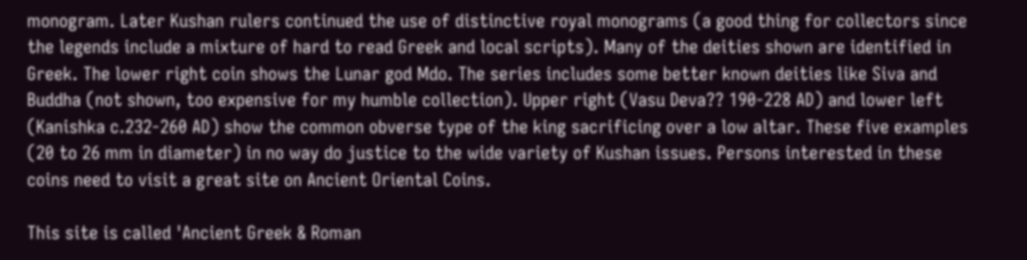monogram. Later Kushan rulers continued the use of distinctive royal monograms (a good thing for collectors since the legends include a mixture of hard to read Greek and local scripts). Many of the deities shown are identified in Greek. The lower right coin shows the Lunar god Mdo. The series includes some better known deities like Siva and Buddha (not shown, too expensive for my humble collection). Upper right (Vasu Deva?? 190-228 AD) and lower left (Kanishka c.232-260 AD) show the common obverse type of the king sacrificing over a low altar. These five examples (20 to 26 mm in diameter) in no way do justice to the wide variety of Kushan issues. Persons interested in these coins need to visit a great site on Ancient Oriental Coins.

This site is called 'Ancient Greek & Roman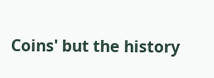Coins' but the history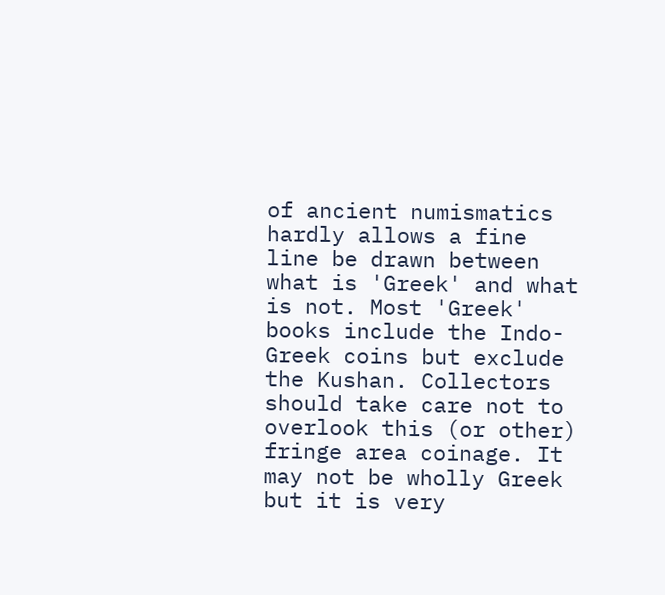of ancient numismatics hardly allows a fine line be drawn between what is 'Greek' and what is not. Most 'Greek' books include the Indo-Greek coins but exclude the Kushan. Collectors should take care not to overlook this (or other) fringe area coinage. It may not be wholly Greek but it is very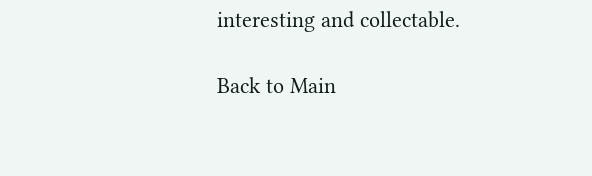interesting and collectable.

Back to Main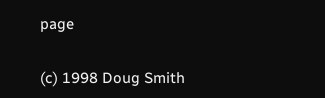page

(c) 1998 Doug Smith